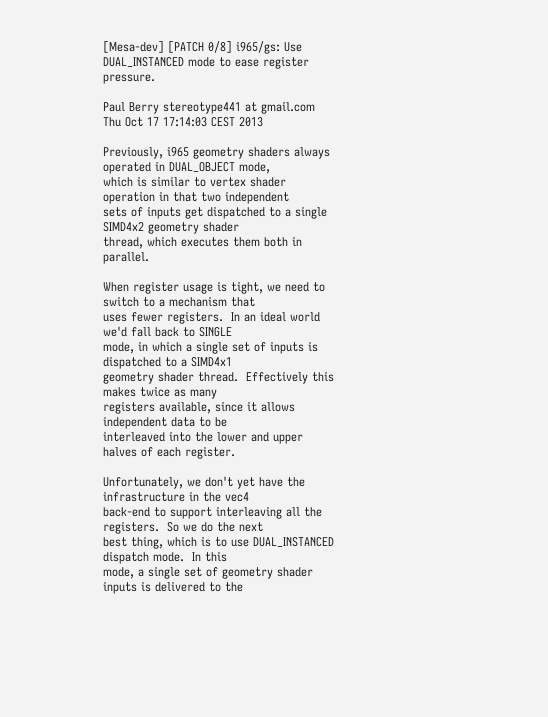[Mesa-dev] [PATCH 0/8] i965/gs: Use DUAL_INSTANCED mode to ease register pressure.

Paul Berry stereotype441 at gmail.com
Thu Oct 17 17:14:03 CEST 2013

Previously, i965 geometry shaders always operated in DUAL_OBJECT mode,
which is similar to vertex shader operation in that two independent
sets of inputs get dispatched to a single SIMD4x2 geometry shader
thread, which executes them both in parallel.

When register usage is tight, we need to switch to a mechanism that
uses fewer registers.  In an ideal world we'd fall back to SINGLE
mode, in which a single set of inputs is dispatched to a SIMD4x1
geometry shader thread.  Effectively this makes twice as many
registers available, since it allows independent data to be
interleaved into the lower and upper halves of each register.

Unfortunately, we don't yet have the infrastructure in the vec4
back-end to support interleaving all the registers.  So we do the next
best thing, which is to use DUAL_INSTANCED dispatch mode.  In this
mode, a single set of geometry shader inputs is delivered to the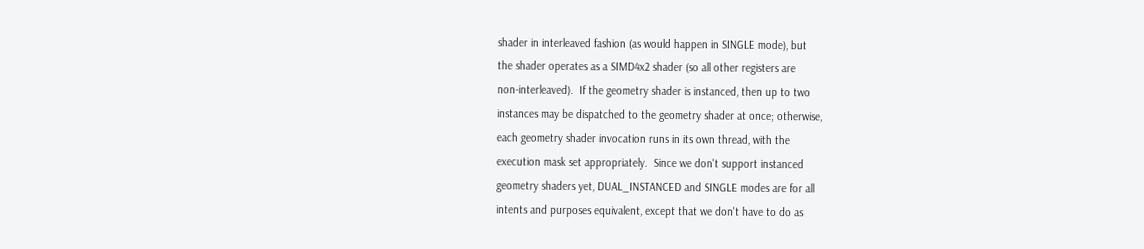shader in interleaved fashion (as would happen in SINGLE mode), but
the shader operates as a SIMD4x2 shader (so all other registers are
non-interleaved).  If the geometry shader is instanced, then up to two
instances may be dispatched to the geometry shader at once; otherwise,
each geometry shader invocation runs in its own thread, with the
execution mask set appropriately.  Since we don't support instanced
geometry shaders yet, DUAL_INSTANCED and SINGLE modes are for all
intents and purposes equivalent, except that we don't have to do as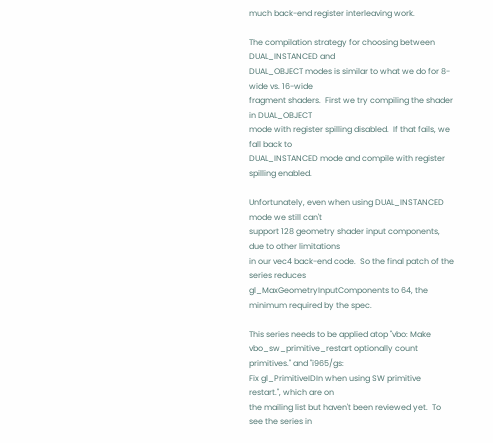much back-end register interleaving work.

The compilation strategy for choosing between DUAL_INSTANCED and
DUAL_OBJECT modes is similar to what we do for 8-wide vs. 16-wide
fragment shaders.  First we try compiling the shader in DUAL_OBJECT
mode with register spilling disabled.  If that fails, we fall back to
DUAL_INSTANCED mode and compile with register spilling enabled.

Unfortunately, even when using DUAL_INSTANCED mode we still can't
support 128 geometry shader input components, due to other limitations
in our vec4 back-end code.  So the final patch of the series reduces
gl_MaxGeometryInputComponents to 64, the minimum required by the spec.

This series needs to be applied atop "vbo: Make
vbo_sw_primitive_restart optionally count primitives." and "i965/gs:
Fix gl_PrimitiveIDIn when using SW primitive restart.", which are on
the mailing list but haven't been reviewed yet.  To see the series in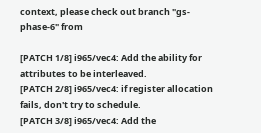context, please check out branch "gs-phase-6" from

[PATCH 1/8] i965/vec4: Add the ability for attributes to be interleaved.
[PATCH 2/8] i965/vec4: if register allocation fails, don't try to schedule.
[PATCH 3/8] i965/vec4: Add the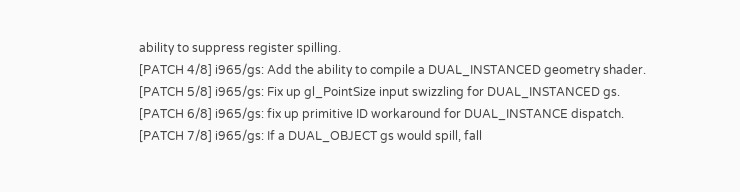ability to suppress register spilling.
[PATCH 4/8] i965/gs: Add the ability to compile a DUAL_INSTANCED geometry shader.
[PATCH 5/8] i965/gs: Fix up gl_PointSize input swizzling for DUAL_INSTANCED gs.
[PATCH 6/8] i965/gs: fix up primitive ID workaround for DUAL_INSTANCE dispatch.
[PATCH 7/8] i965/gs: If a DUAL_OBJECT gs would spill, fall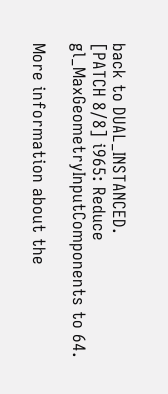back to DUAL_INSTANCED.
[PATCH 8/8] i965: Reduce gl_MaxGeometryInputComponents to 64.

More information about the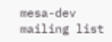mesa-dev mailing list